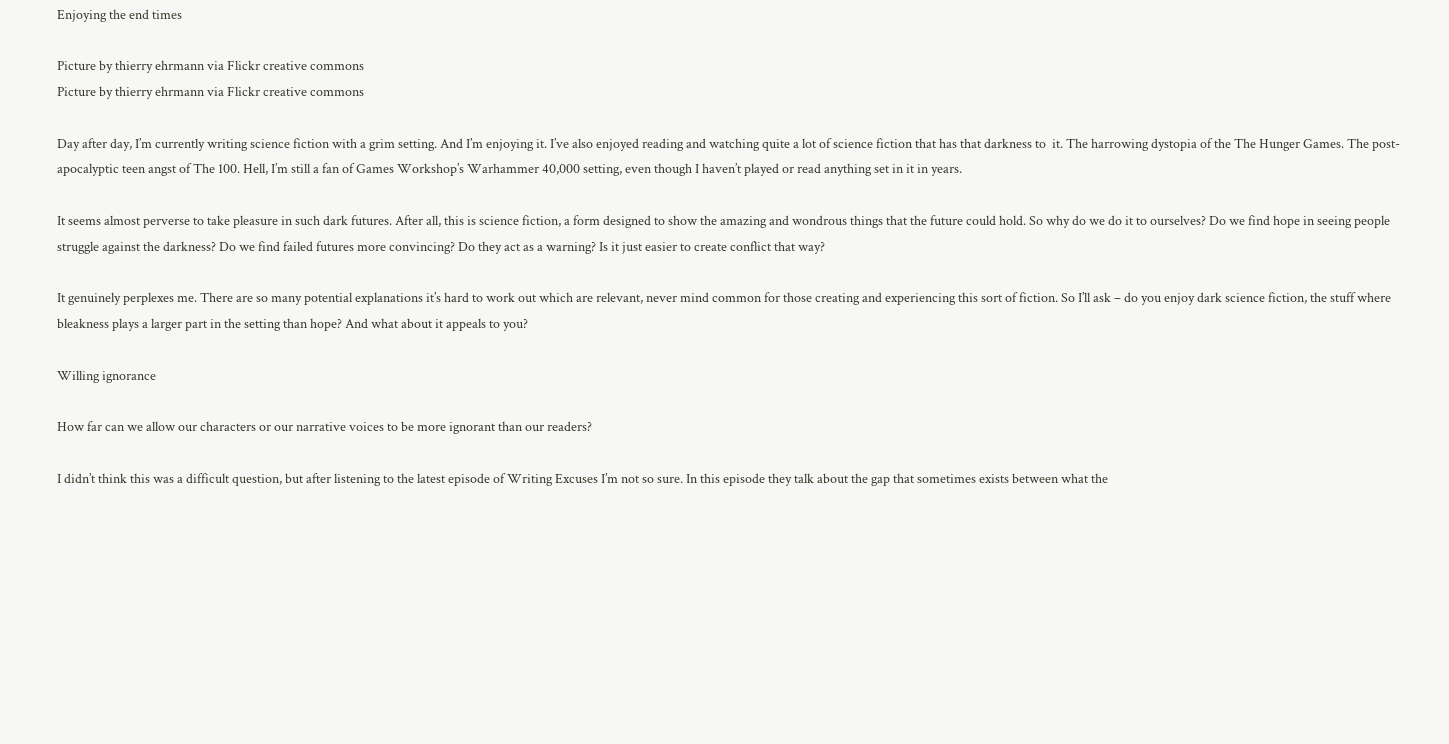Enjoying the end times

Picture by thierry ehrmann via Flickr creative commons
Picture by thierry ehrmann via Flickr creative commons

Day after day, I’m currently writing science fiction with a grim setting. And I’m enjoying it. I’ve also enjoyed reading and watching quite a lot of science fiction that has that darkness to  it. The harrowing dystopia of the The Hunger Games. The post-apocalyptic teen angst of The 100. Hell, I’m still a fan of Games Workshop’s Warhammer 40,000 setting, even though I haven’t played or read anything set in it in years.

It seems almost perverse to take pleasure in such dark futures. After all, this is science fiction, a form designed to show the amazing and wondrous things that the future could hold. So why do we do it to ourselves? Do we find hope in seeing people struggle against the darkness? Do we find failed futures more convincing? Do they act as a warning? Is it just easier to create conflict that way?

It genuinely perplexes me. There are so many potential explanations it’s hard to work out which are relevant, never mind common for those creating and experiencing this sort of fiction. So I’ll ask – do you enjoy dark science fiction, the stuff where bleakness plays a larger part in the setting than hope? And what about it appeals to you?

Willing ignorance

How far can we allow our characters or our narrative voices to be more ignorant than our readers?

I didn’t think this was a difficult question, but after listening to the latest episode of Writing Excuses I’m not so sure. In this episode they talk about the gap that sometimes exists between what the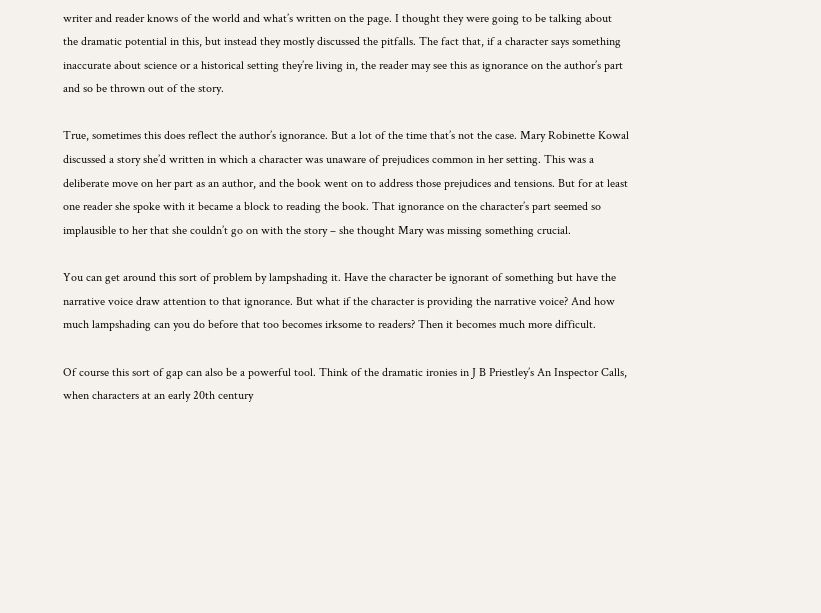writer and reader knows of the world and what’s written on the page. I thought they were going to be talking about the dramatic potential in this, but instead they mostly discussed the pitfalls. The fact that, if a character says something inaccurate about science or a historical setting they’re living in, the reader may see this as ignorance on the author’s part and so be thrown out of the story.

True, sometimes this does reflect the author’s ignorance. But a lot of the time that’s not the case. Mary Robinette Kowal discussed a story she’d written in which a character was unaware of prejudices common in her setting. This was a deliberate move on her part as an author, and the book went on to address those prejudices and tensions. But for at least one reader she spoke with it became a block to reading the book. That ignorance on the character’s part seemed so implausible to her that she couldn’t go on with the story – she thought Mary was missing something crucial.

You can get around this sort of problem by lampshading it. Have the character be ignorant of something but have the narrative voice draw attention to that ignorance. But what if the character is providing the narrative voice? And how much lampshading can you do before that too becomes irksome to readers? Then it becomes much more difficult.

Of course this sort of gap can also be a powerful tool. Think of the dramatic ironies in J B Priestley’s An Inspector Calls, when characters at an early 20th century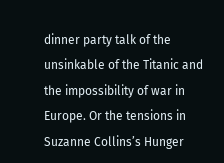dinner party talk of the unsinkable of the Titanic and the impossibility of war in Europe. Or the tensions in Suzanne Collins’s Hunger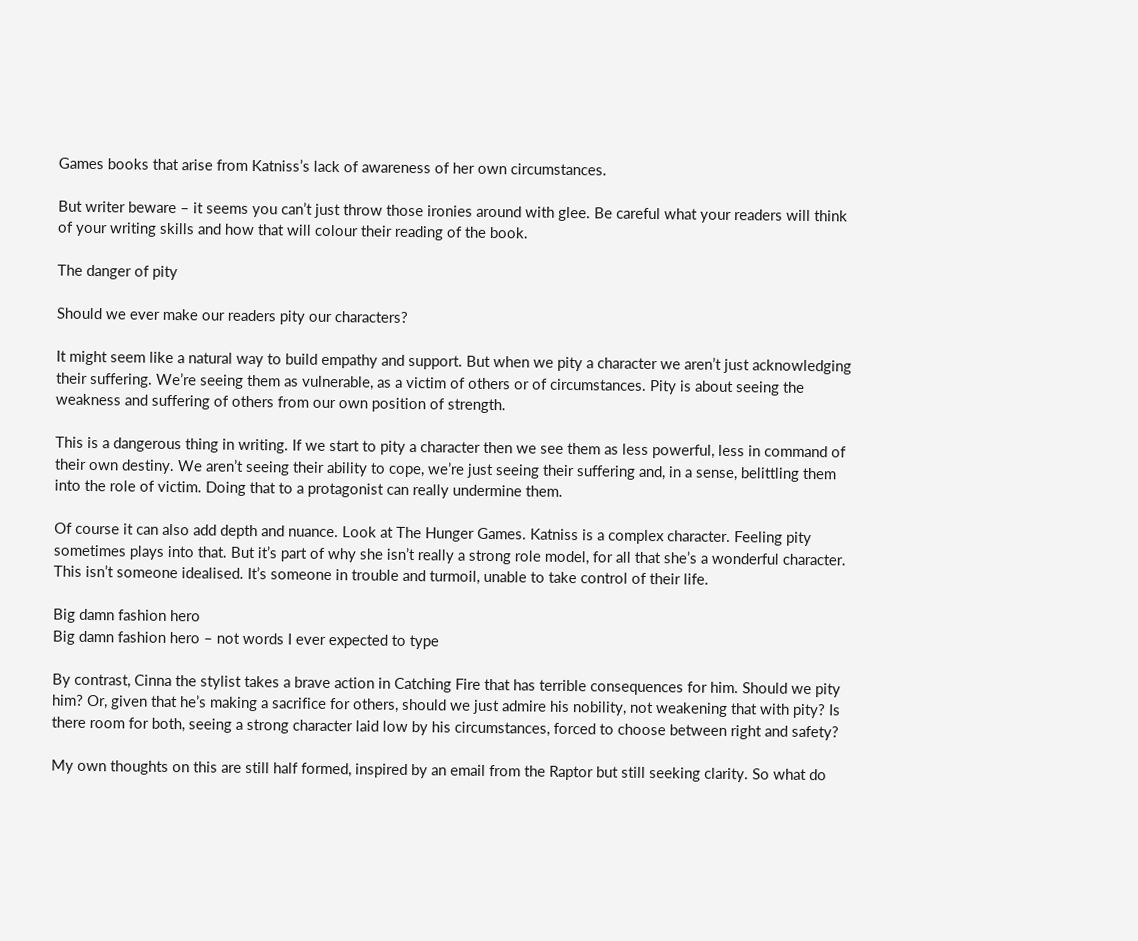Games books that arise from Katniss’s lack of awareness of her own circumstances.

But writer beware – it seems you can’t just throw those ironies around with glee. Be careful what your readers will think of your writing skills and how that will colour their reading of the book.

The danger of pity

Should we ever make our readers pity our characters?

It might seem like a natural way to build empathy and support. But when we pity a character we aren’t just acknowledging their suffering. We’re seeing them as vulnerable, as a victim of others or of circumstances. Pity is about seeing the weakness and suffering of others from our own position of strength.

This is a dangerous thing in writing. If we start to pity a character then we see them as less powerful, less in command of their own destiny. We aren’t seeing their ability to cope, we’re just seeing their suffering and, in a sense, belittling them into the role of victim. Doing that to a protagonist can really undermine them.

Of course it can also add depth and nuance. Look at The Hunger Games. Katniss is a complex character. Feeling pity sometimes plays into that. But it’s part of why she isn’t really a strong role model, for all that she’s a wonderful character. This isn’t someone idealised. It’s someone in trouble and turmoil, unable to take control of their life.

Big damn fashion hero
Big damn fashion hero – not words I ever expected to type

By contrast, Cinna the stylist takes a brave action in Catching Fire that has terrible consequences for him. Should we pity him? Or, given that he’s making a sacrifice for others, should we just admire his nobility, not weakening that with pity? Is there room for both, seeing a strong character laid low by his circumstances, forced to choose between right and safety?

My own thoughts on this are still half formed, inspired by an email from the Raptor but still seeking clarity. So what do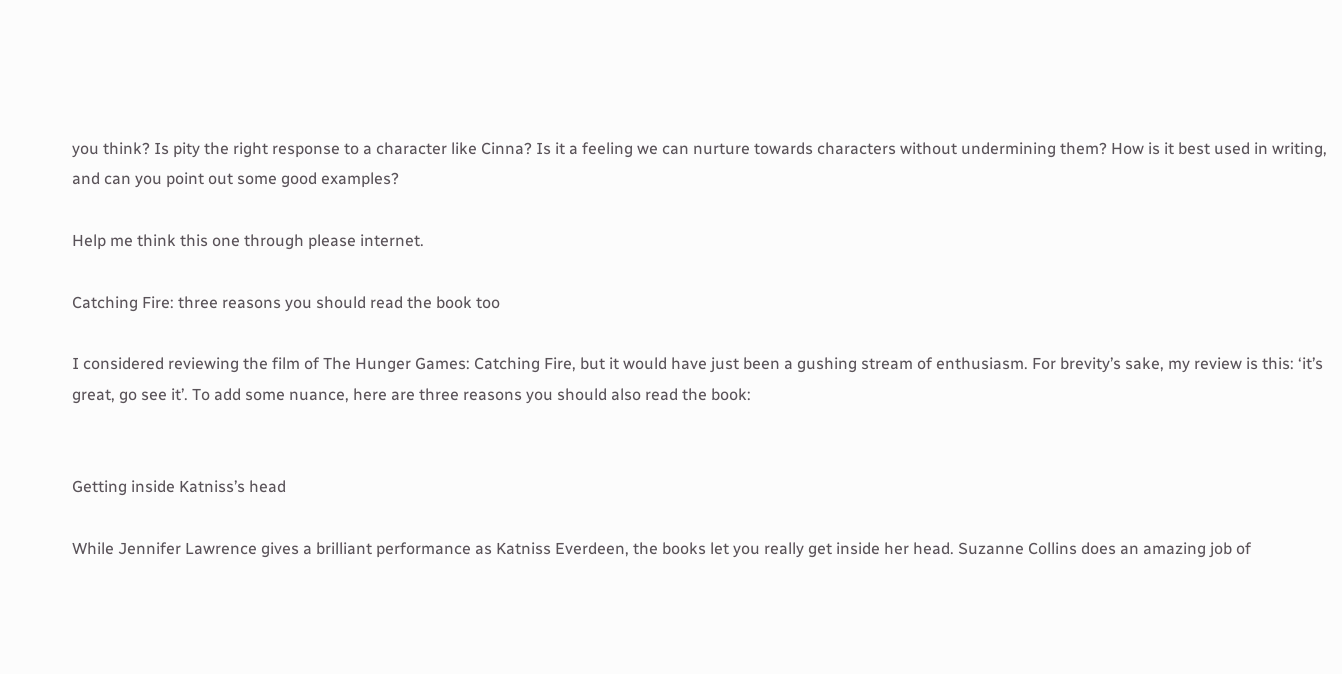you think? Is pity the right response to a character like Cinna? Is it a feeling we can nurture towards characters without undermining them? How is it best used in writing, and can you point out some good examples?

Help me think this one through please internet.

Catching Fire: three reasons you should read the book too

I considered reviewing the film of The Hunger Games: Catching Fire, but it would have just been a gushing stream of enthusiasm. For brevity’s sake, my review is this: ‘it’s great, go see it’. To add some nuance, here are three reasons you should also read the book:


Getting inside Katniss’s head

While Jennifer Lawrence gives a brilliant performance as Katniss Everdeen, the books let you really get inside her head. Suzanne Collins does an amazing job of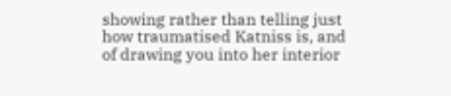showing rather than telling just how traumatised Katniss is, and of drawing you into her interior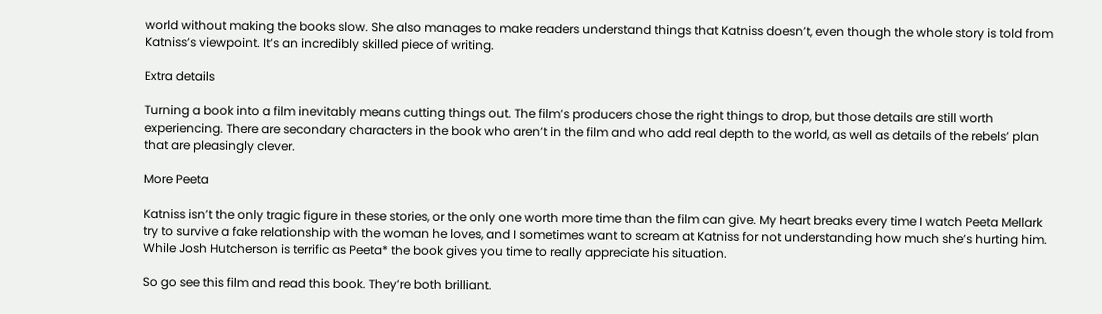world without making the books slow. She also manages to make readers understand things that Katniss doesn’t, even though the whole story is told from Katniss’s viewpoint. It’s an incredibly skilled piece of writing.

Extra details

Turning a book into a film inevitably means cutting things out. The film’s producers chose the right things to drop, but those details are still worth experiencing. There are secondary characters in the book who aren’t in the film and who add real depth to the world, as well as details of the rebels’ plan that are pleasingly clever.

More Peeta

Katniss isn’t the only tragic figure in these stories, or the only one worth more time than the film can give. My heart breaks every time I watch Peeta Mellark try to survive a fake relationship with the woman he loves, and I sometimes want to scream at Katniss for not understanding how much she’s hurting him. While Josh Hutcherson is terrific as Peeta* the book gives you time to really appreciate his situation.

So go see this film and read this book. They’re both brilliant.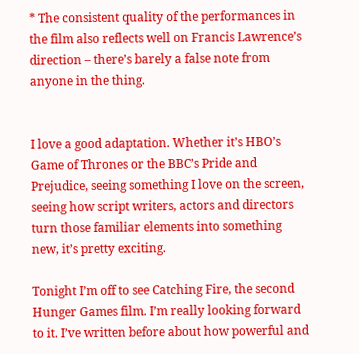* The consistent quality of the performances in the film also reflects well on Francis Lawrence’s direction – there’s barely a false note from anyone in the thing.


I love a good adaptation. Whether it’s HBO’s Game of Thrones or the BBC’s Pride and Prejudice, seeing something I love on the screen, seeing how script writers, actors and directors turn those familiar elements into something new, it’s pretty exciting.

Tonight I’m off to see Catching Fire, the second Hunger Games film. I’m really looking forward to it. I’ve written before about how powerful and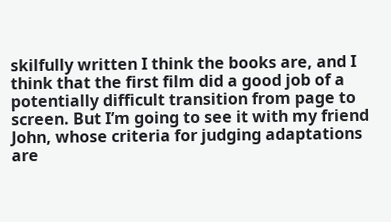skilfully written I think the books are, and I think that the first film did a good job of a potentially difficult transition from page to screen. But I’m going to see it with my friend John, whose criteria for judging adaptations are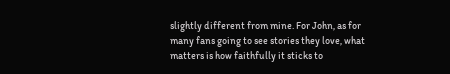slightly different from mine. For John, as for many fans going to see stories they love, what matters is how faithfully it sticks to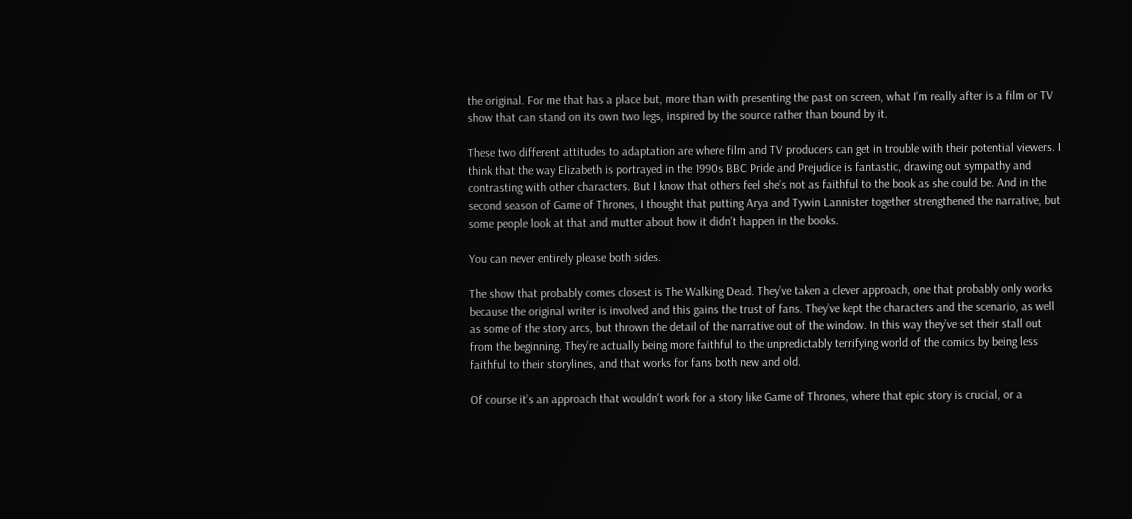the original. For me that has a place but, more than with presenting the past on screen, what I’m really after is a film or TV show that can stand on its own two legs, inspired by the source rather than bound by it.

These two different attitudes to adaptation are where film and TV producers can get in trouble with their potential viewers. I think that the way Elizabeth is portrayed in the 1990s BBC Pride and Prejudice is fantastic, drawing out sympathy and contrasting with other characters. But I know that others feel she’s not as faithful to the book as she could be. And in the second season of Game of Thrones, I thought that putting Arya and Tywin Lannister together strengthened the narrative, but some people look at that and mutter about how it didn’t happen in the books.

You can never entirely please both sides.

The show that probably comes closest is The Walking Dead. They’ve taken a clever approach, one that probably only works because the original writer is involved and this gains the trust of fans. They’ve kept the characters and the scenario, as well as some of the story arcs, but thrown the detail of the narrative out of the window. In this way they’ve set their stall out from the beginning. They’re actually being more faithful to the unpredictably terrifying world of the comics by being less faithful to their storylines, and that works for fans both new and old.

Of course it’s an approach that wouldn’t work for a story like Game of Thrones, where that epic story is crucial, or a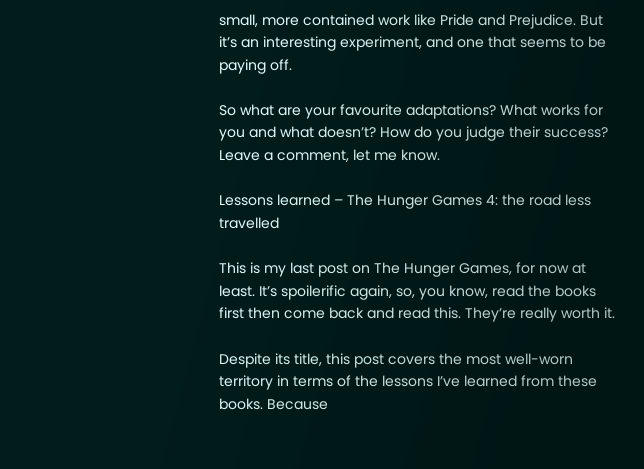small, more contained work like Pride and Prejudice. But it’s an interesting experiment, and one that seems to be paying off.

So what are your favourite adaptations? What works for you and what doesn’t? How do you judge their success? Leave a comment, let me know.

Lessons learned – The Hunger Games 4: the road less travelled

This is my last post on The Hunger Games, for now at least. It’s spoilerific again, so, you know, read the books first then come back and read this. They’re really worth it.

Despite its title, this post covers the most well-worn territory in terms of the lessons I’ve learned from these books. Because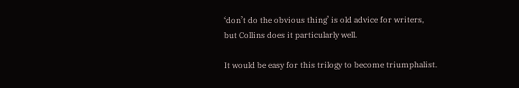‘don’t do the obvious thing’ is old advice for writers, but Collins does it particularly well.

It would be easy for this trilogy to become triumphalist.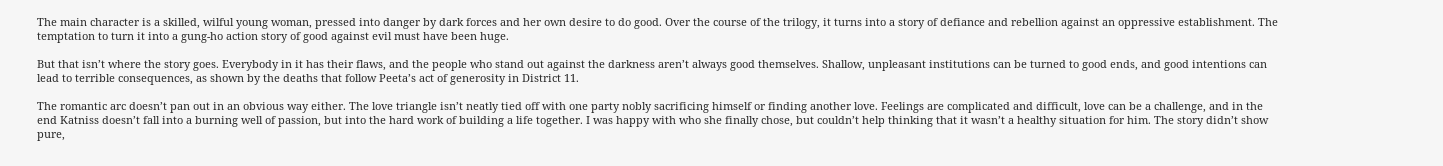The main character is a skilled, wilful young woman, pressed into danger by dark forces and her own desire to do good. Over the course of the trilogy, it turns into a story of defiance and rebellion against an oppressive establishment. The temptation to turn it into a gung-ho action story of good against evil must have been huge.

But that isn’t where the story goes. Everybody in it has their flaws, and the people who stand out against the darkness aren’t always good themselves. Shallow, unpleasant institutions can be turned to good ends, and good intentions can lead to terrible consequences, as shown by the deaths that follow Peeta’s act of generosity in District 11.

The romantic arc doesn’t pan out in an obvious way either. The love triangle isn’t neatly tied off with one party nobly sacrificing himself or finding another love. Feelings are complicated and difficult, love can be a challenge, and in the end Katniss doesn’t fall into a burning well of passion, but into the hard work of building a life together. I was happy with who she finally chose, but couldn’t help thinking that it wasn’t a healthy situation for him. The story didn’t show pure,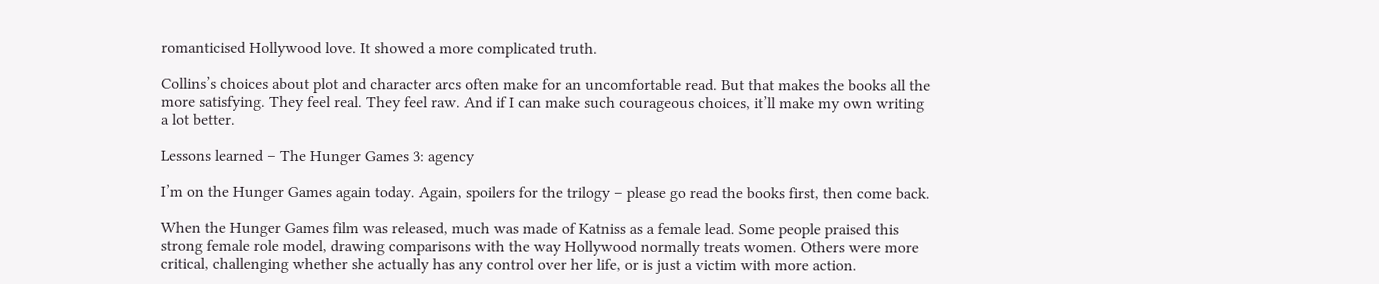romanticised Hollywood love. It showed a more complicated truth.

Collins’s choices about plot and character arcs often make for an uncomfortable read. But that makes the books all the more satisfying. They feel real. They feel raw. And if I can make such courageous choices, it’ll make my own writing a lot better.

Lessons learned – The Hunger Games 3: agency

I’m on the Hunger Games again today. Again, spoilers for the trilogy – please go read the books first, then come back.

When the Hunger Games film was released, much was made of Katniss as a female lead. Some people praised this strong female role model, drawing comparisons with the way Hollywood normally treats women. Others were more critical, challenging whether she actually has any control over her life, or is just a victim with more action.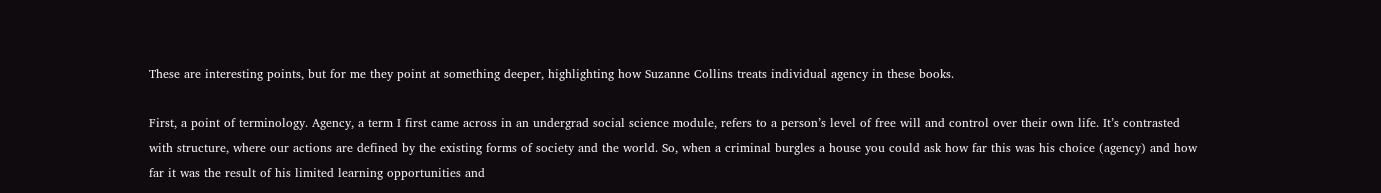These are interesting points, but for me they point at something deeper, highlighting how Suzanne Collins treats individual agency in these books.

First, a point of terminology. Agency, a term I first came across in an undergrad social science module, refers to a person’s level of free will and control over their own life. It’s contrasted with structure, where our actions are defined by the existing forms of society and the world. So, when a criminal burgles a house you could ask how far this was his choice (agency) and how far it was the result of his limited learning opportunities and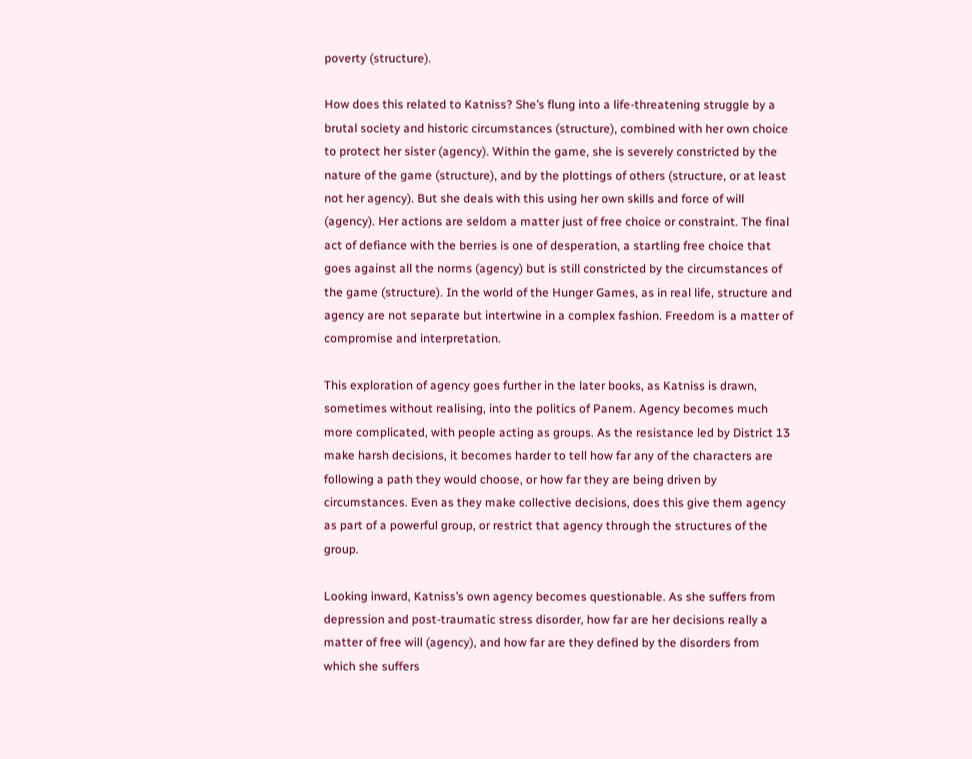poverty (structure).

How does this related to Katniss? She’s flung into a life-threatening struggle by a brutal society and historic circumstances (structure), combined with her own choice to protect her sister (agency). Within the game, she is severely constricted by the nature of the game (structure), and by the plottings of others (structure, or at least not her agency). But she deals with this using her own skills and force of will (agency). Her actions are seldom a matter just of free choice or constraint. The final act of defiance with the berries is one of desperation, a startling free choice that goes against all the norms (agency) but is still constricted by the circumstances of the game (structure). In the world of the Hunger Games, as in real life, structure and agency are not separate but intertwine in a complex fashion. Freedom is a matter of compromise and interpretation.

This exploration of agency goes further in the later books, as Katniss is drawn, sometimes without realising, into the politics of Panem. Agency becomes much more complicated, with people acting as groups. As the resistance led by District 13 make harsh decisions, it becomes harder to tell how far any of the characters are following a path they would choose, or how far they are being driven by circumstances. Even as they make collective decisions, does this give them agency as part of a powerful group, or restrict that agency through the structures of the group.

Looking inward, Katniss’s own agency becomes questionable. As she suffers from depression and post-traumatic stress disorder, how far are her decisions really a matter of free will (agency), and how far are they defined by the disorders from which she suffers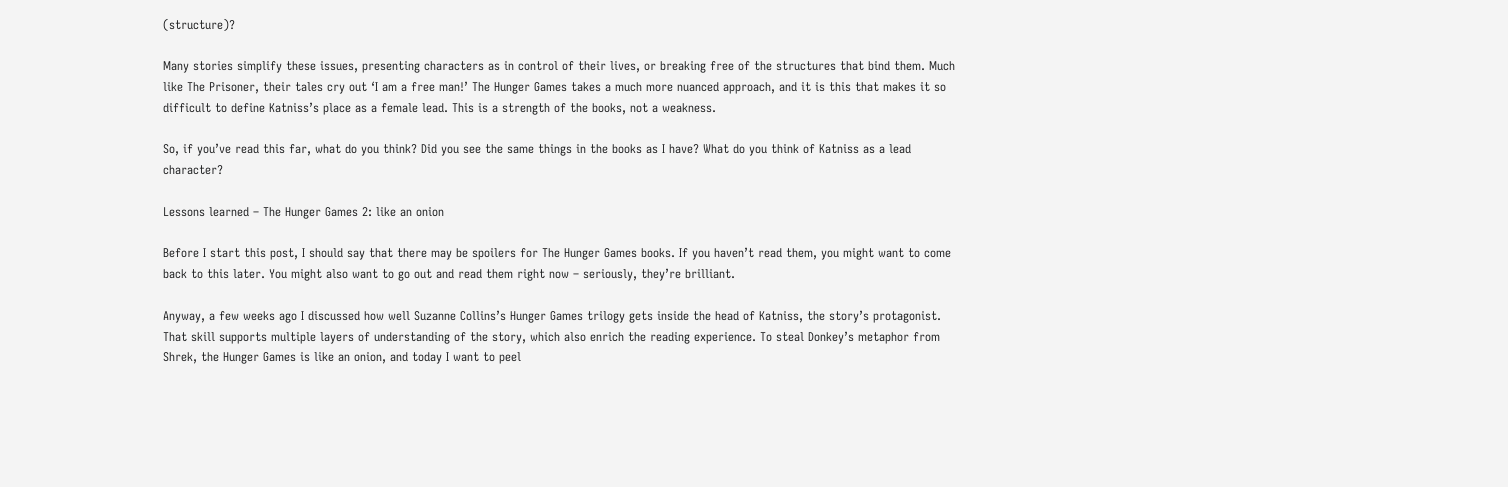(structure)?

Many stories simplify these issues, presenting characters as in control of their lives, or breaking free of the structures that bind them. Much like The Prisoner, their tales cry out ‘I am a free man!’ The Hunger Games takes a much more nuanced approach, and it is this that makes it so difficult to define Katniss’s place as a female lead. This is a strength of the books, not a weakness.

So, if you’ve read this far, what do you think? Did you see the same things in the books as I have? What do you think of Katniss as a lead character?

Lessons learned – The Hunger Games 2: like an onion

Before I start this post, I should say that there may be spoilers for The Hunger Games books. If you haven’t read them, you might want to come back to this later. You might also want to go out and read them right now – seriously, they’re brilliant.

Anyway, a few weeks ago I discussed how well Suzanne Collins’s Hunger Games trilogy gets inside the head of Katniss, the story’s protagonist. That skill supports multiple layers of understanding of the story, which also enrich the reading experience. To steal Donkey’s metaphor from Shrek, the Hunger Games is like an onion, and today I want to peel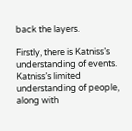back the layers.

Firstly, there is Katniss’s understanding of events. Katniss’s limited understanding of people, along with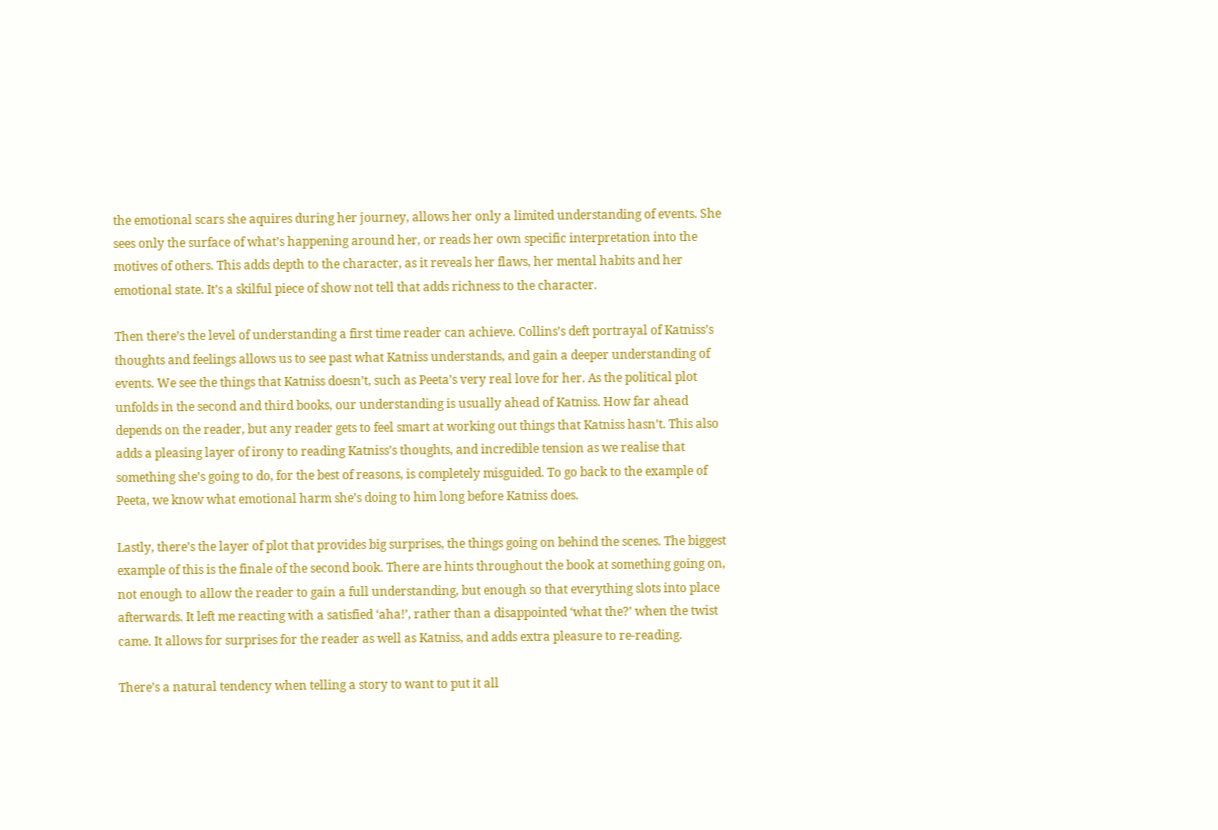the emotional scars she aquires during her journey, allows her only a limited understanding of events. She sees only the surface of what’s happening around her, or reads her own specific interpretation into the motives of others. This adds depth to the character, as it reveals her flaws, her mental habits and her emotional state. It’s a skilful piece of show not tell that adds richness to the character.

Then there’s the level of understanding a first time reader can achieve. Collins’s deft portrayal of Katniss’s thoughts and feelings allows us to see past what Katniss understands, and gain a deeper understanding of events. We see the things that Katniss doesn’t, such as Peeta’s very real love for her. As the political plot unfolds in the second and third books, our understanding is usually ahead of Katniss. How far ahead depends on the reader, but any reader gets to feel smart at working out things that Katniss hasn’t. This also adds a pleasing layer of irony to reading Katniss’s thoughts, and incredible tension as we realise that something she’s going to do, for the best of reasons, is completely misguided. To go back to the example of Peeta, we know what emotional harm she’s doing to him long before Katniss does.

Lastly, there’s the layer of plot that provides big surprises, the things going on behind the scenes. The biggest example of this is the finale of the second book. There are hints throughout the book at something going on, not enough to allow the reader to gain a full understanding, but enough so that everything slots into place afterwards. It left me reacting with a satisfied ‘aha!’, rather than a disappointed ‘what the?’ when the twist came. It allows for surprises for the reader as well as Katniss, and adds extra pleasure to re-reading.

There’s a natural tendency when telling a story to want to put it all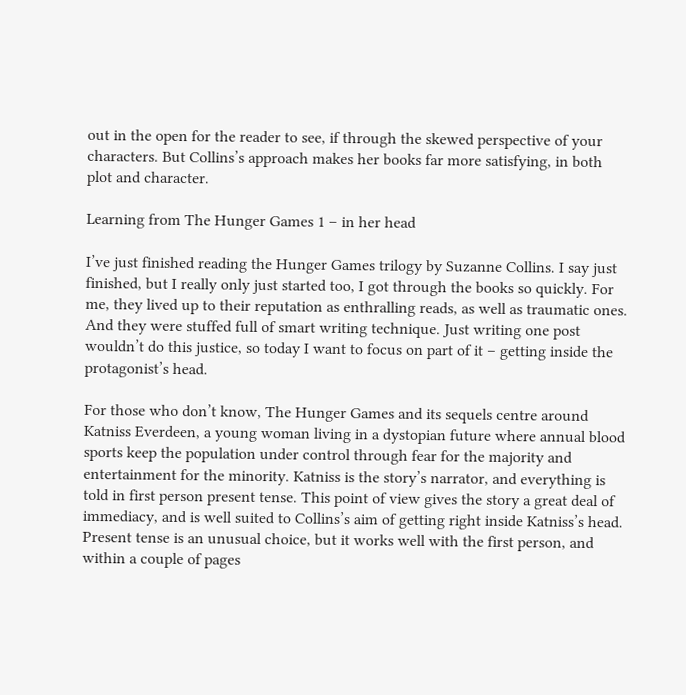out in the open for the reader to see, if through the skewed perspective of your characters. But Collins’s approach makes her books far more satisfying, in both plot and character.

Learning from The Hunger Games 1 – in her head

I’ve just finished reading the Hunger Games trilogy by Suzanne Collins. I say just finished, but I really only just started too, I got through the books so quickly. For me, they lived up to their reputation as enthralling reads, as well as traumatic ones. And they were stuffed full of smart writing technique. Just writing one post wouldn’t do this justice, so today I want to focus on part of it – getting inside the protagonist’s head.

For those who don’t know, The Hunger Games and its sequels centre around Katniss Everdeen, a young woman living in a dystopian future where annual blood sports keep the population under control through fear for the majority and entertainment for the minority. Katniss is the story’s narrator, and everything is told in first person present tense. This point of view gives the story a great deal of immediacy, and is well suited to Collins’s aim of getting right inside Katniss’s head. Present tense is an unusual choice, but it works well with the first person, and within a couple of pages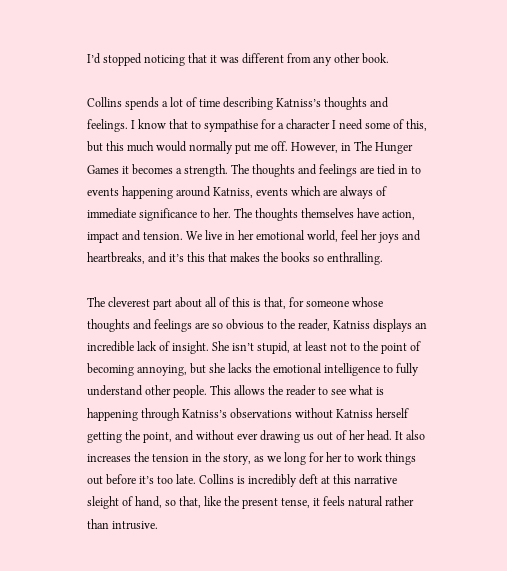I’d stopped noticing that it was different from any other book.

Collins spends a lot of time describing Katniss’s thoughts and feelings. I know that to sympathise for a character I need some of this, but this much would normally put me off. However, in The Hunger Games it becomes a strength. The thoughts and feelings are tied in to events happening around Katniss, events which are always of immediate significance to her. The thoughts themselves have action, impact and tension. We live in her emotional world, feel her joys and heartbreaks, and it’s this that makes the books so enthralling.

The cleverest part about all of this is that, for someone whose thoughts and feelings are so obvious to the reader, Katniss displays an incredible lack of insight. She isn’t stupid, at least not to the point of becoming annoying, but she lacks the emotional intelligence to fully understand other people. This allows the reader to see what is happening through Katniss’s observations without Katniss herself getting the point, and without ever drawing us out of her head. It also increases the tension in the story, as we long for her to work things out before it’s too late. Collins is incredibly deft at this narrative sleight of hand, so that, like the present tense, it feels natural rather than intrusive.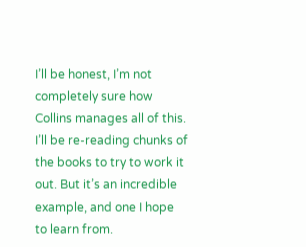I’ll be honest, I’m not completely sure how Collins manages all of this. I’ll be re-reading chunks of the books to try to work it out. But it’s an incredible example, and one I hope to learn from.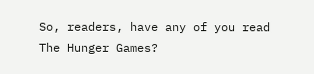So, readers, have any of you read The Hunger Games?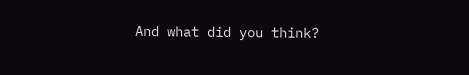And what did you think?